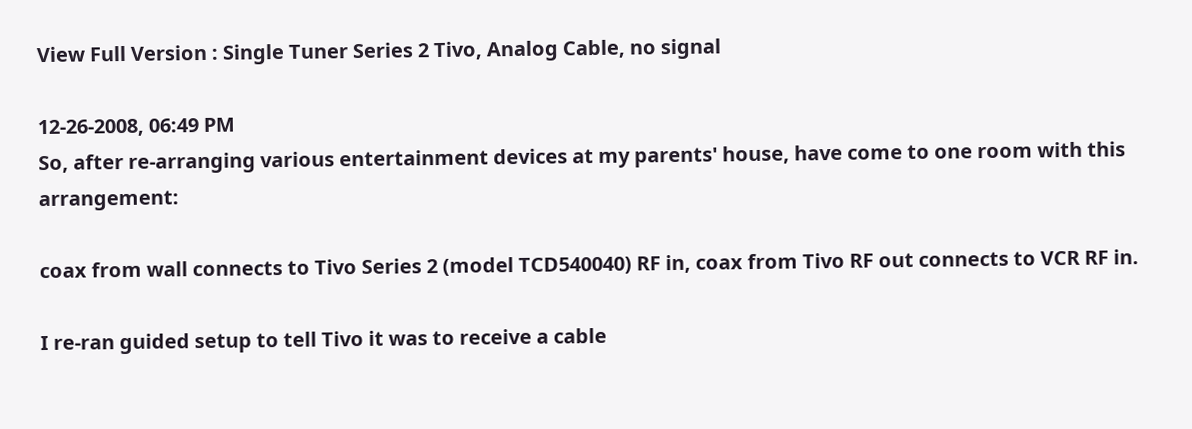View Full Version : Single Tuner Series 2 Tivo, Analog Cable, no signal

12-26-2008, 06:49 PM
So, after re-arranging various entertainment devices at my parents' house, have come to one room with this arrangement:

coax from wall connects to Tivo Series 2 (model TCD540040) RF in, coax from Tivo RF out connects to VCR RF in.

I re-ran guided setup to tell Tivo it was to receive a cable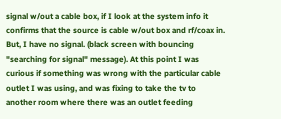signal w/out a cable box, if I look at the system info it confirms that the source is cable w/out box and rf/coax in. But, I have no signal. (black screen with bouncing "searching for signal" message). At this point I was curious if something was wrong with the particular cable outlet I was using, and was fixing to take the tv to another room where there was an outlet feeding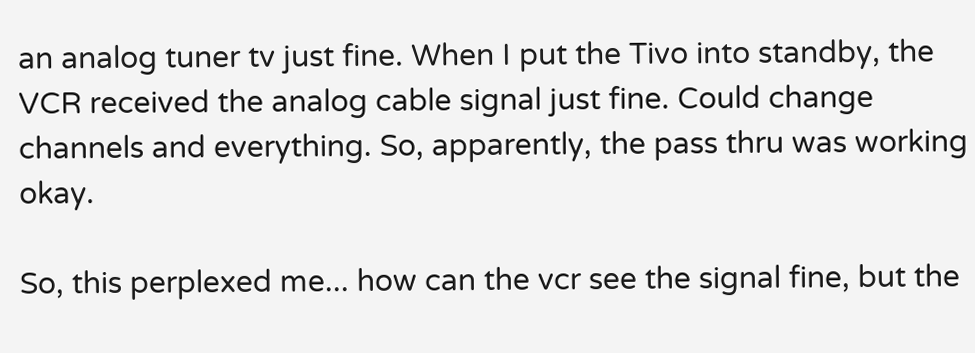an analog tuner tv just fine. When I put the Tivo into standby, the VCR received the analog cable signal just fine. Could change channels and everything. So, apparently, the pass thru was working okay.

So, this perplexed me... how can the vcr see the signal fine, but the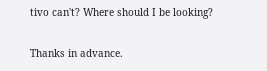tivo can't? Where should I be looking?

Thanks in advance.